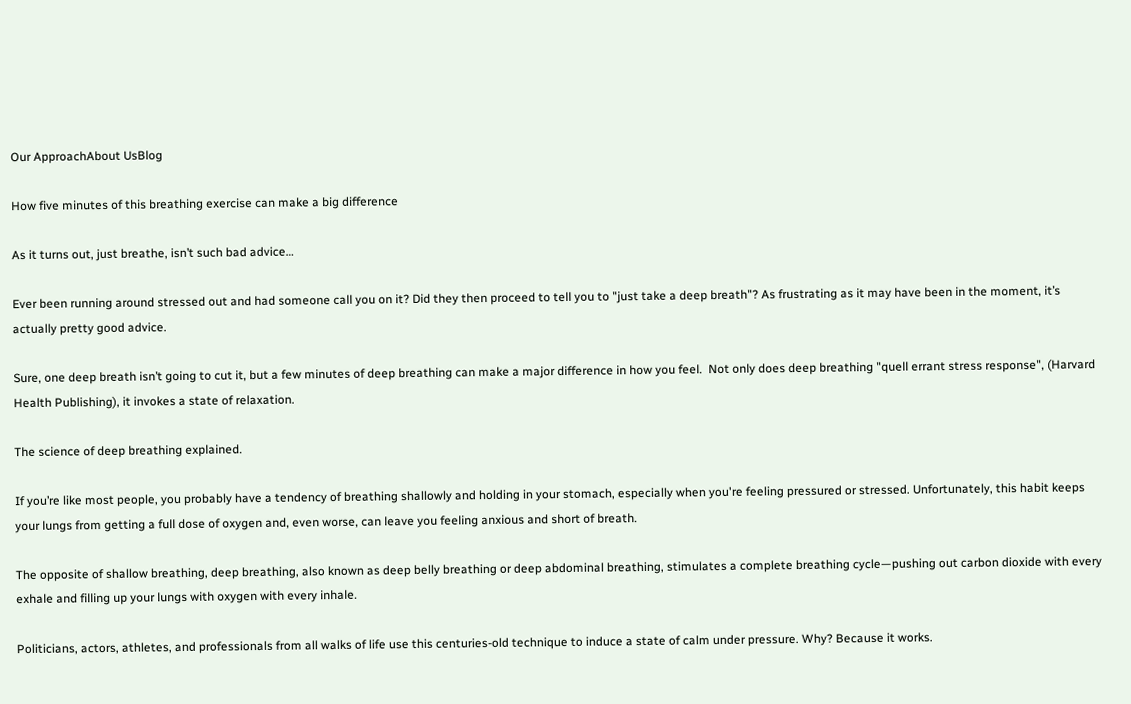Our ApproachAbout UsBlog

How five minutes of this breathing exercise can make a big difference

As it turns out, just breathe, isn’t such bad advice…

Ever been running around stressed out and had someone call you on it? Did they then proceed to tell you to "just take a deep breath"? As frustrating as it may have been in the moment, it’s actually pretty good advice.

Sure, one deep breath isn’t going to cut it, but a few minutes of deep breathing can make a major difference in how you feel.  Not only does deep breathing "quell errant stress response", (Harvard Health Publishing), it invokes a state of relaxation.

The science of deep breathing explained.

If you’re like most people, you probably have a tendency of breathing shallowly and holding in your stomach, especially when you're feeling pressured or stressed. Unfortunately, this habit keeps your lungs from getting a full dose of oxygen and, even worse, can leave you feeling anxious and short of breath.

The opposite of shallow breathing, deep breathing, also known as deep belly breathing or deep abdominal breathing, stimulates a complete breathing cycle—pushing out carbon dioxide with every exhale and filling up your lungs with oxygen with every inhale.

Politicians, actors, athletes, and professionals from all walks of life use this centuries-old technique to induce a state of calm under pressure. Why? Because it works.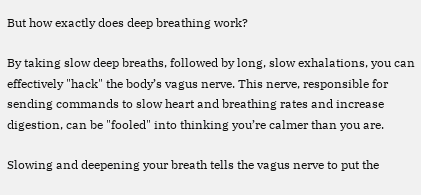But how exactly does deep breathing work?

By taking slow deep breaths, followed by long, slow exhalations, you can effectively "hack" the body’s vagus nerve. This nerve, responsible for sending commands to slow heart and breathing rates and increase digestion, can be "fooled" into thinking you’re calmer than you are.

Slowing and deepening your breath tells the vagus nerve to put the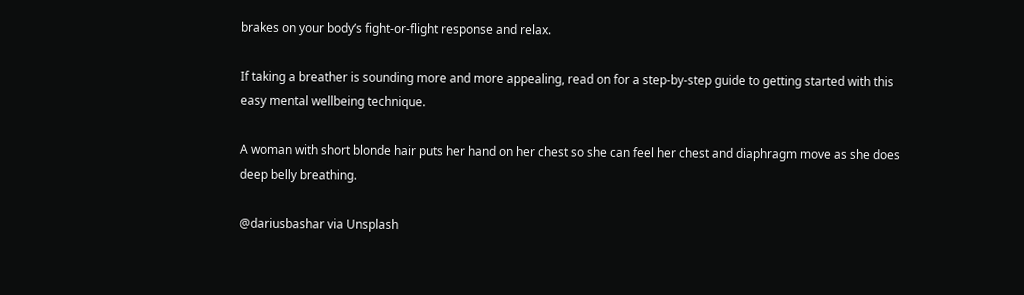brakes on your body’s fight-or-flight response and relax.

If taking a breather is sounding more and more appealing, read on for a step-by-step guide to getting started with this easy mental wellbeing technique.

A woman with short blonde hair puts her hand on her chest so she can feel her chest and diaphragm move as she does deep belly breathing.

@dariusbashar via Unsplash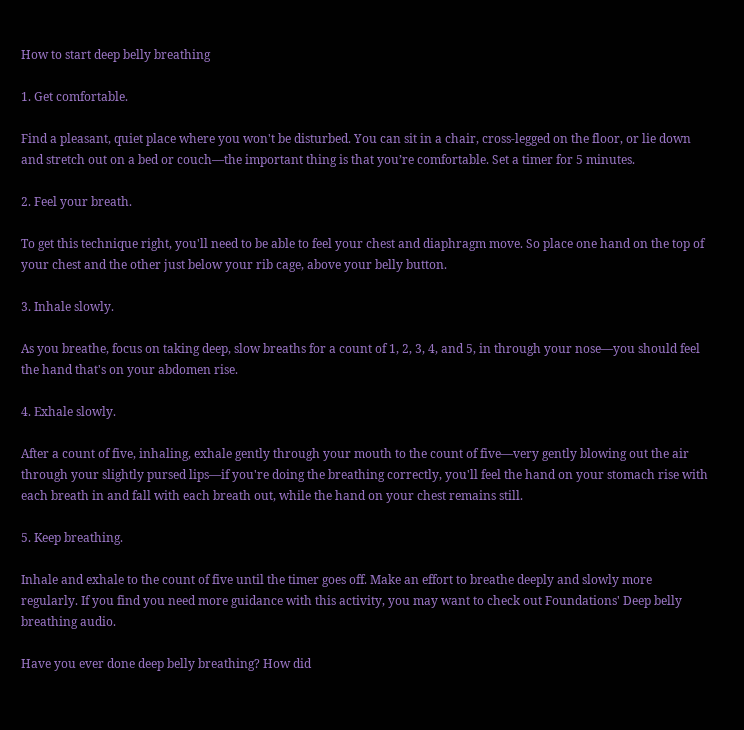How to start deep belly breathing

1. Get comfortable.

Find a pleasant, quiet place where you won't be disturbed. You can sit in a chair, cross-legged on the floor, or lie down and stretch out on a bed or couch—the important thing is that you’re comfortable. Set a timer for 5 minutes.

2. Feel your breath.

To get this technique right, you'll need to be able to feel your chest and diaphragm move. So place one hand on the top of your chest and the other just below your rib cage, above your belly button.

3. Inhale slowly.

As you breathe, focus on taking deep, slow breaths for a count of 1, 2, 3, 4, and 5, in through your nose—you should feel the hand that's on your abdomen rise.

4. Exhale slowly.

After a count of five, inhaling, exhale gently through your mouth to the count of five—very gently blowing out the air through your slightly pursed lips—if you're doing the breathing correctly, you'll feel the hand on your stomach rise with each breath in and fall with each breath out, while the hand on your chest remains still.

5. Keep breathing.

Inhale and exhale to the count of five until the timer goes off. Make an effort to breathe deeply and slowly more regularly. If you find you need more guidance with this activity, you may want to check out Foundations' Deep belly breathing audio.

Have you ever done deep belly breathing? How did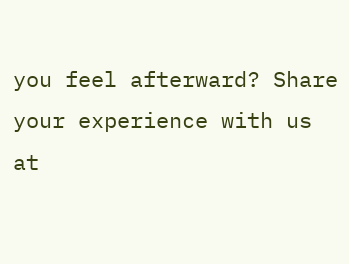you feel afterward? Share your experience with us at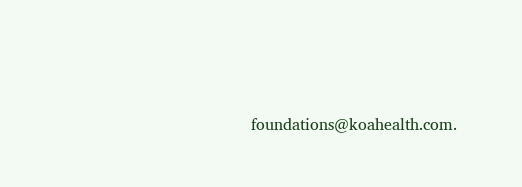foundations@koahealth.com.